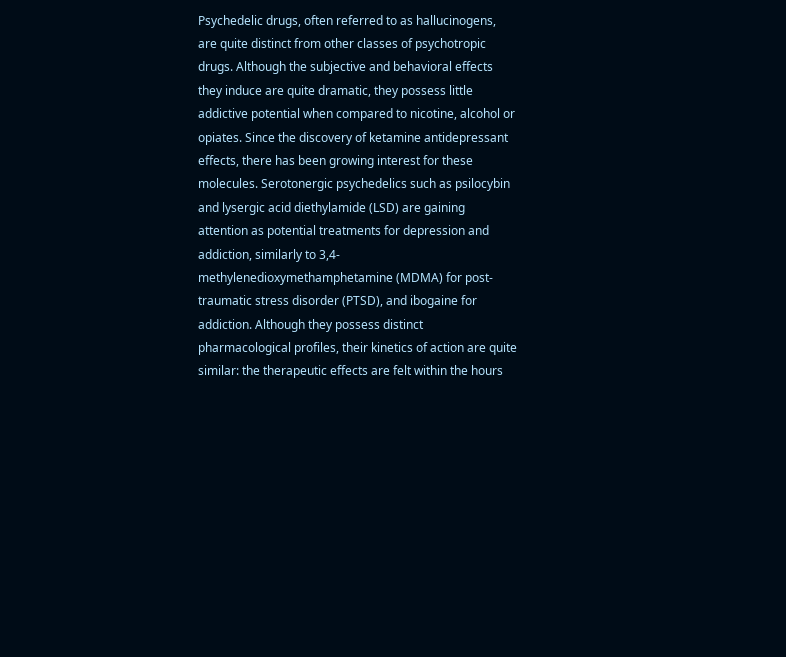Psychedelic drugs, often referred to as hallucinogens, are quite distinct from other classes of psychotropic drugs. Although the subjective and behavioral effects they induce are quite dramatic, they possess little addictive potential when compared to nicotine, alcohol or opiates. Since the discovery of ketamine antidepressant effects, there has been growing interest for these molecules. Serotonergic psychedelics such as psilocybin and lysergic acid diethylamide (LSD) are gaining attention as potential treatments for depression and addiction, similarly to 3,4-methylenedioxymethamphetamine (MDMA) for post-traumatic stress disorder (PTSD), and ibogaine for addiction. Although they possess distinct pharmacological profiles, their kinetics of action are quite similar: the therapeutic effects are felt within the hours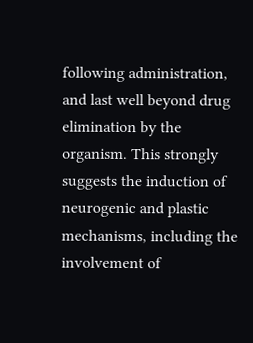following administration, and last well beyond drug elimination by the organism. This strongly suggests the induction of neurogenic and plastic mechanisms, including the involvement of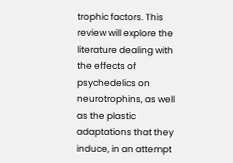trophic factors. This review will explore the literature dealing with the effects of psychedelics on neurotrophins, as well as the plastic adaptations that they induce, in an attempt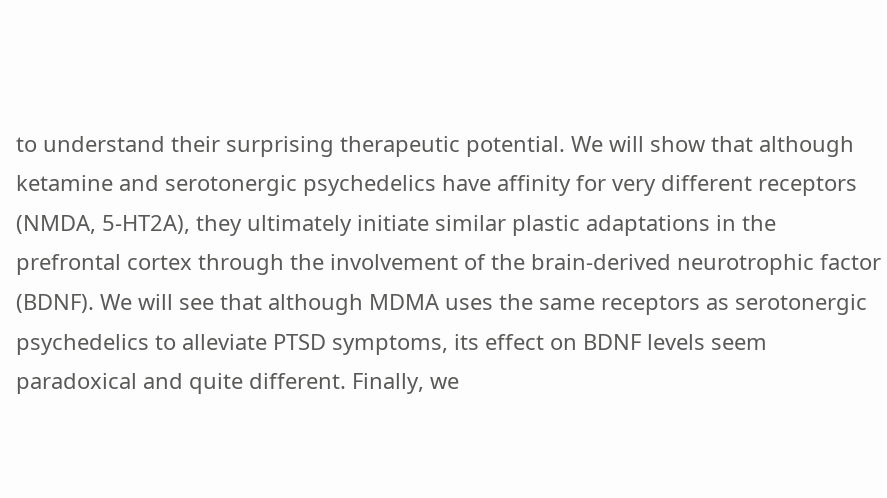to understand their surprising therapeutic potential. We will show that although ketamine and serotonergic psychedelics have affinity for very different receptors (NMDA, 5-HT2A), they ultimately initiate similar plastic adaptations in the prefrontal cortex through the involvement of the brain-derived neurotrophic factor (BDNF). We will see that although MDMA uses the same receptors as serotonergic psychedelics to alleviate PTSD symptoms, its effect on BDNF levels seem paradoxical and quite different. Finally, we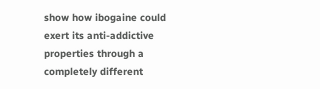show how ibogaine could exert its anti-addictive properties through a completely different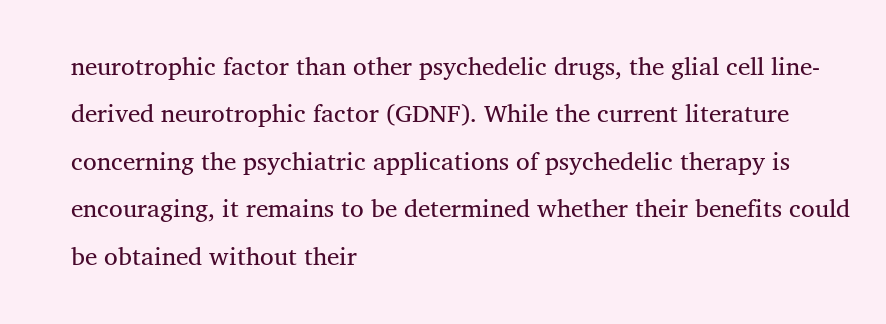neurotrophic factor than other psychedelic drugs, the glial cell line-derived neurotrophic factor (GDNF). While the current literature concerning the psychiatric applications of psychedelic therapy is encouraging, it remains to be determined whether their benefits could be obtained without their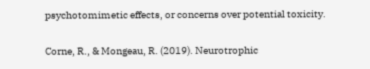psychotomimetic effects, or concerns over potential toxicity.

Corne, R., & Mongeau, R. (2019). Neurotrophic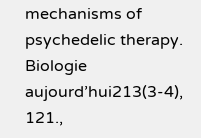mechanisms of psychedelic therapy. Biologie aujourd’hui213(3-4), 121.,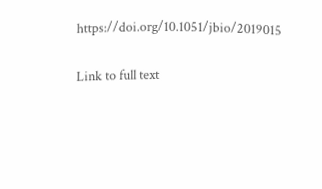https://doi.org/10.1051/jbio/2019015

Link to full text